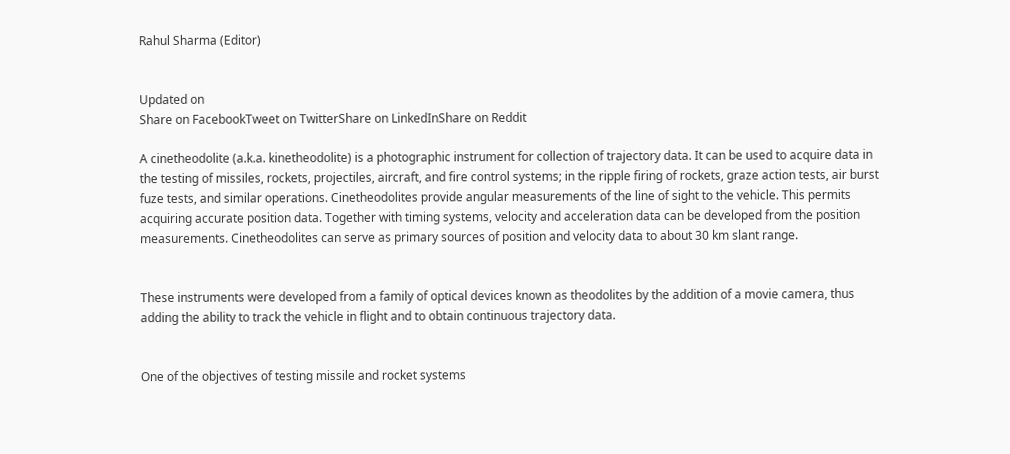Rahul Sharma (Editor)


Updated on
Share on FacebookTweet on TwitterShare on LinkedInShare on Reddit

A cinetheodolite (a.k.a. kinetheodolite) is a photographic instrument for collection of trajectory data. It can be used to acquire data in the testing of missiles, rockets, projectiles, aircraft, and fire control systems; in the ripple firing of rockets, graze action tests, air burst fuze tests, and similar operations. Cinetheodolites provide angular measurements of the line of sight to the vehicle. This permits acquiring accurate position data. Together with timing systems, velocity and acceleration data can be developed from the position measurements. Cinetheodolites can serve as primary sources of position and velocity data to about 30 km slant range.


These instruments were developed from a family of optical devices known as theodolites by the addition of a movie camera, thus adding the ability to track the vehicle in flight and to obtain continuous trajectory data.


One of the objectives of testing missile and rocket systems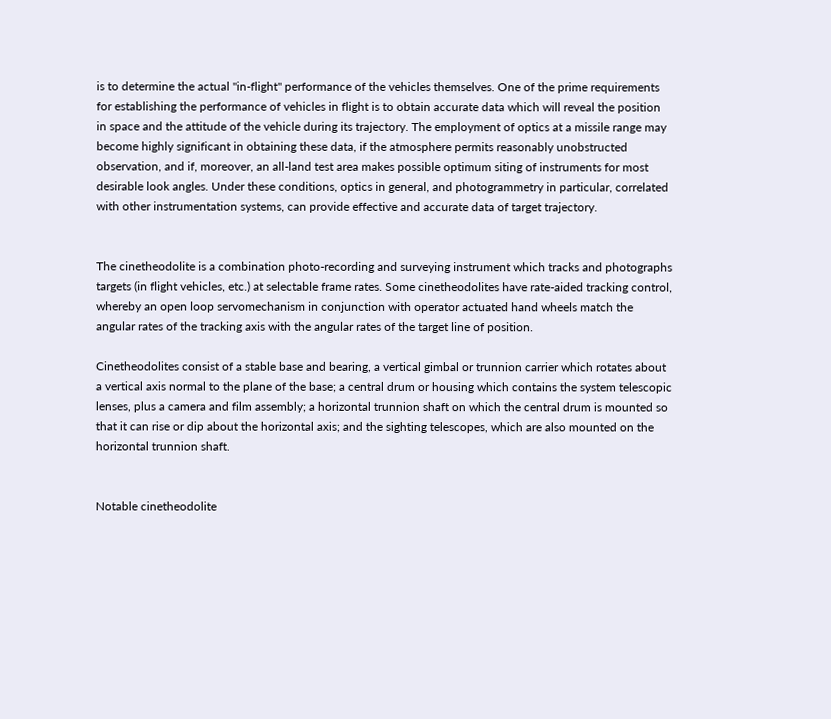is to determine the actual "in-flight" performance of the vehicles themselves. One of the prime requirements for establishing the performance of vehicles in flight is to obtain accurate data which will reveal the position in space and the attitude of the vehicle during its trajectory. The employment of optics at a missile range may become highly significant in obtaining these data, if the atmosphere permits reasonably unobstructed observation, and if, moreover, an all-land test area makes possible optimum siting of instruments for most desirable look angles. Under these conditions, optics in general, and photogrammetry in particular, correlated with other instrumentation systems, can provide effective and accurate data of target trajectory.


The cinetheodolite is a combination photo-recording and surveying instrument which tracks and photographs targets (in flight vehicles, etc.) at selectable frame rates. Some cinetheodolites have rate-aided tracking control, whereby an open loop servomechanism in conjunction with operator actuated hand wheels match the angular rates of the tracking axis with the angular rates of the target line of position.

Cinetheodolites consist of a stable base and bearing, a vertical gimbal or trunnion carrier which rotates about a vertical axis normal to the plane of the base; a central drum or housing which contains the system telescopic lenses, plus a camera and film assembly; a horizontal trunnion shaft on which the central drum is mounted so that it can rise or dip about the horizontal axis; and the sighting telescopes, which are also mounted on the horizontal trunnion shaft.


Notable cinetheodolite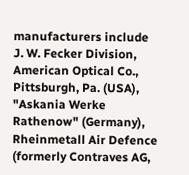manufacturers include J. W. Fecker Division, American Optical Co., Pittsburgh, Pa. (USA), "Askania Werke Rathenow" (Germany), Rheinmetall Air Defence (formerly Contraves AG,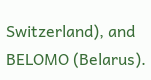Switzerland), and BELOMO (Belarus).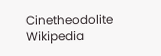Cinetheodolite Wikipedia